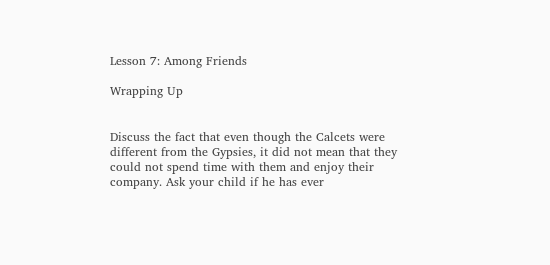Lesson 7: Among Friends

Wrapping Up


Discuss the fact that even though the Calcets were different from the Gypsies, it did not mean that they could not spend time with them and enjoy their company. Ask your child if he has ever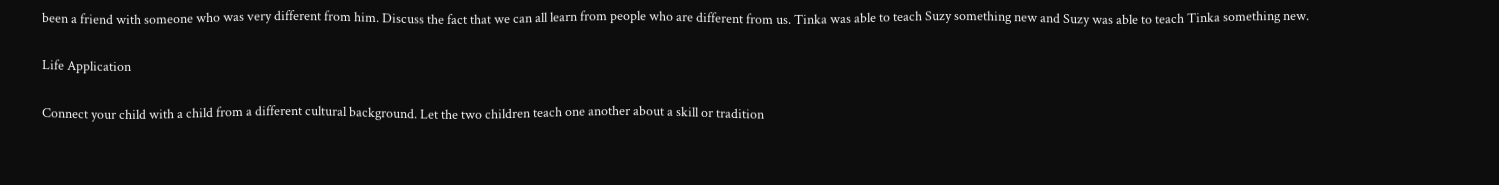been a friend with someone who was very different from him. Discuss the fact that we can all learn from people who are different from us. Tinka was able to teach Suzy something new and Suzy was able to teach Tinka something new.

Life Application

Connect your child with a child from a different cultural background. Let the two children teach one another about a skill or tradition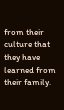from their culture that they have learned from their family.